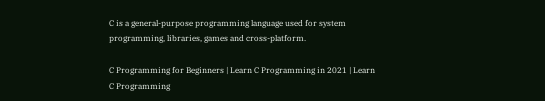C is a general-purpose programming language used for system programming, libraries, games and cross-platform.

C Programming for Beginners | Learn C Programming in 2021 | Learn C Programming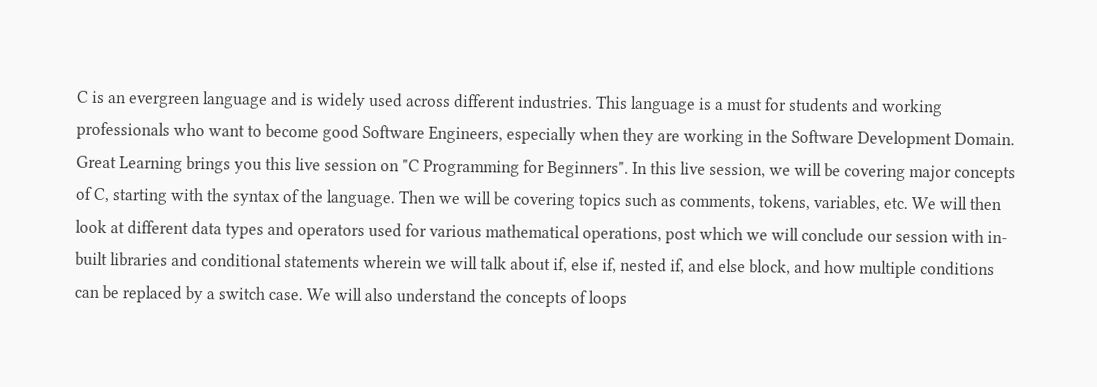C is an evergreen language and is widely used across different industries. This language is a must for students and working professionals who want to become good Software Engineers, especially when they are working in the Software Development Domain. Great Learning brings you this live session on "C Programming for Beginners". In this live session, we will be covering major concepts of C, starting with the syntax of the language. Then we will be covering topics such as comments, tokens, variables, etc. We will then look at different data types and operators used for various mathematical operations, post which we will conclude our session with in-built libraries and conditional statements wherein we will talk about if, else if, nested if, and else block, and how multiple conditions can be replaced by a switch case. We will also understand the concepts of loops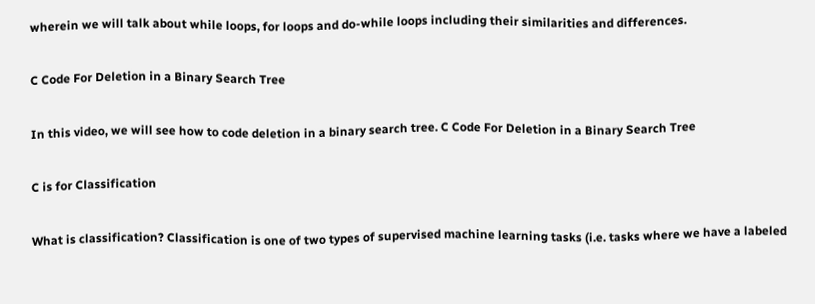wherein we will talk about while loops, for loops and do-while loops including their similarities and differences.

C Code For Deletion in a Binary Search Tree

In this video, we will see how to code deletion in a binary search tree. C Code For Deletion in a Binary Search Tree

C is for Classification

What is classification? Classification is one of two types of supervised machine learning tasks (i.e. tasks where we have a labeled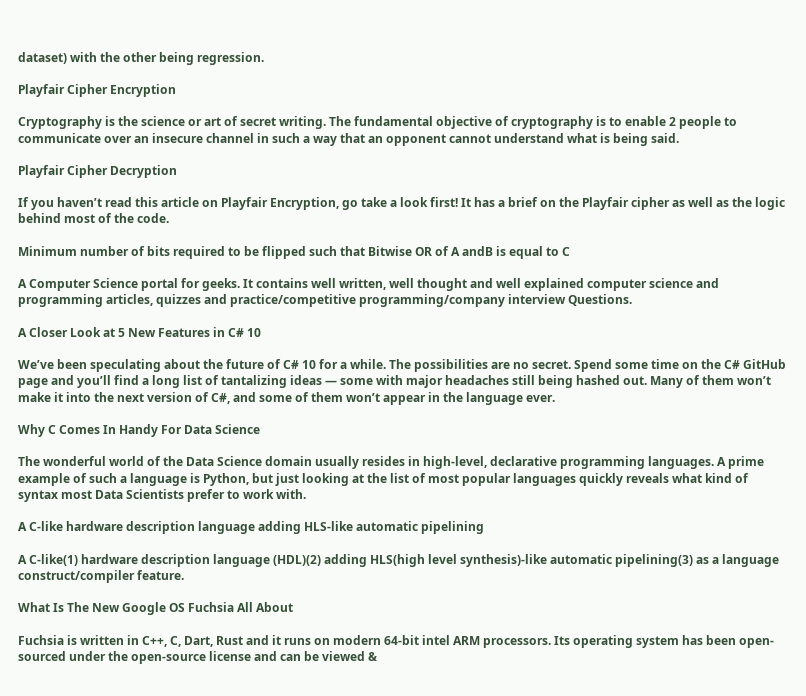dataset) with the other being regression.

Playfair Cipher Encryption

Cryptography is the science or art of secret writing. The fundamental objective of cryptography is to enable 2 people to communicate over an insecure channel in such a way that an opponent cannot understand what is being said.

Playfair Cipher Decryption

If you haven’t read this article on Playfair Encryption, go take a look first! It has a brief on the Playfair cipher as well as the logic behind most of the code.

Minimum number of bits required to be flipped such that Bitwise OR of A andB is equal to C

A Computer Science portal for geeks. It contains well written, well thought and well explained computer science and programming articles, quizzes and practice/competitive programming/company interview Questions.

A Closer Look at 5 New Features in C# 10

We’ve been speculating about the future of C# 10 for a while. The possibilities are no secret. Spend some time on the C# GitHub page and you’ll find a long list of tantalizing ideas — some with major headaches still being hashed out. Many of them won’t make it into the next version of C#, and some of them won’t appear in the language ever.

Why C Comes In Handy For Data Science

The wonderful world of the Data Science domain usually resides in high-level, declarative programming languages. A prime example of such a language is Python, but just looking at the list of most popular languages quickly reveals what kind of syntax most Data Scientists prefer to work with.

A C-like hardware description language adding HLS-like automatic pipelining

A C-like(1) hardware description language (HDL)(2) adding HLS(high level synthesis)-like automatic pipelining(3) as a language construct/compiler feature.

What Is The New Google OS Fuchsia All About

Fuchsia is written in C++, C, Dart, Rust and it runs on modern 64-bit intel ARM processors. Its operating system has been open-sourced under the open-source license and can be viewed &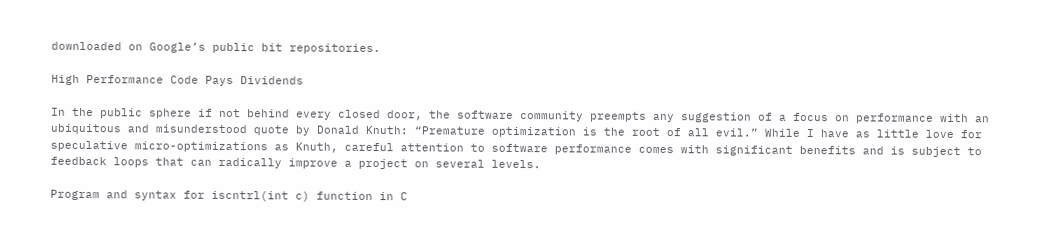downloaded on Google’s public bit repositories.

High Performance Code Pays Dividends

In the public sphere if not behind every closed door, the software community preempts any suggestion of a focus on performance with an ubiquitous and misunderstood quote by Donald Knuth: “Premature optimization is the root of all evil.” While I have as little love for speculative micro-optimizations as Knuth, careful attention to software performance comes with significant benefits and is subject to feedback loops that can radically improve a project on several levels.

Program and syntax for iscntrl(int c) function in C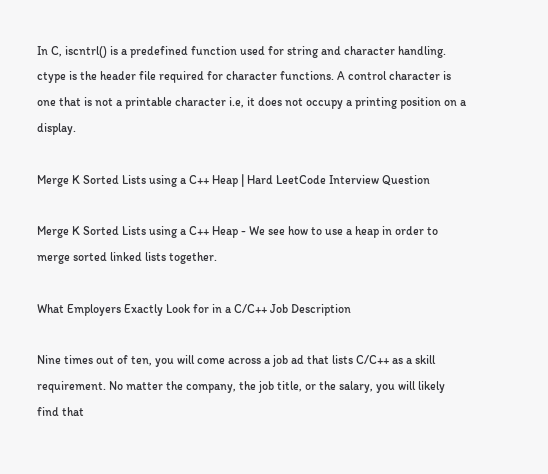In C, iscntrl() is a predefined function used for string and character handling. ctype is the header file required for character functions. A control character is one that is not a printable character i.e, it does not occupy a printing position on a display.

Merge K Sorted Lists using a C++ Heap | Hard LeetCode Interview Question

Merge K Sorted Lists using a C++ Heap - We see how to use a heap in order to merge sorted linked lists together.

What Employers Exactly Look for in a C/C++ Job Description

Nine times out of ten, you will come across a job ad that lists C/C++ as a skill requirement. No matter the company, the job title, or the salary, you will likely find that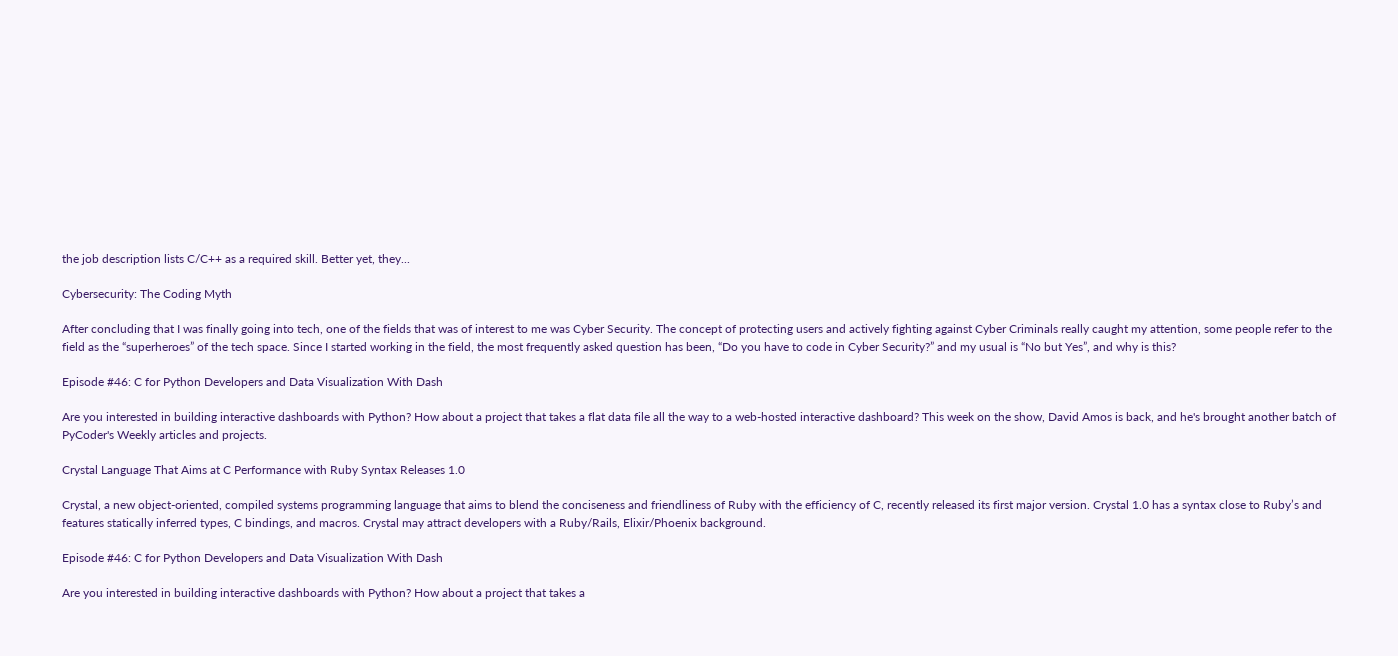the job description lists C/C++ as a required skill. Better yet, they...

Cybersecurity: The Coding Myth

After concluding that I was finally going into tech, one of the fields that was of interest to me was Cyber Security. The concept of protecting users and actively fighting against Cyber Criminals really caught my attention, some people refer to the field as the “superheroes” of the tech space. Since I started working in the field, the most frequently asked question has been, “Do you have to code in Cyber Security?” and my usual is “No but Yes”, and why is this?

Episode #46: C for Python Developers and Data Visualization With Dash

Are you interested in building interactive dashboards with Python? How about a project that takes a flat data file all the way to a web-hosted interactive dashboard? This week on the show, David Amos is back, and he's brought another batch of PyCoder's Weekly articles and projects.

Crystal Language That Aims at C Performance with Ruby Syntax Releases 1.0

Crystal, a new object-oriented, compiled systems programming language that aims to blend the conciseness and friendliness of Ruby with the efficiency of C, recently released its first major version. Crystal 1.0 has a syntax close to Ruby’s and features statically inferred types, C bindings, and macros. Crystal may attract developers with a Ruby/Rails, Elixir/Phoenix background.

Episode #46: C for Python Developers and Data Visualization With Dash

Are you interested in building interactive dashboards with Python? How about a project that takes a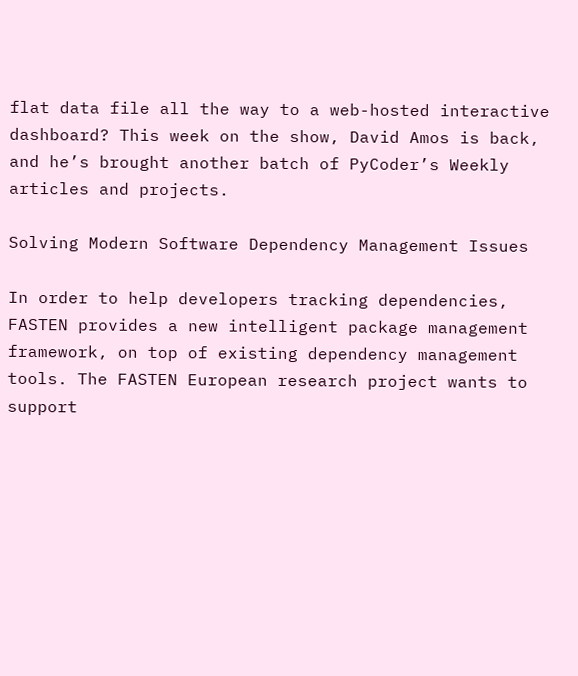flat data file all the way to a web-hosted interactive dashboard? This week on the show, David Amos is back, and he’s brought another batch of PyCoder’s Weekly articles and projects.

Solving Modern Software Dependency Management Issues

In order to help developers tracking dependencies, FASTEN provides a new intelligent package management framework, on top of existing dependency management tools. The FASTEN European research project wants to support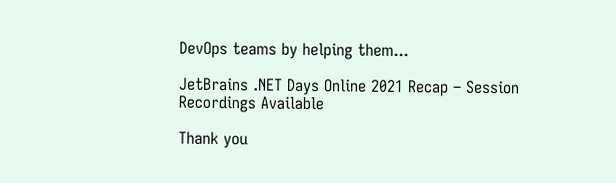DevOps teams by helping them...

JetBrains .NET Days Online 2021 Recap – Session Recordings Available

Thank you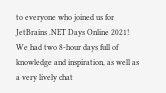to everyone who joined us for JetBrains .NET Days Online 2021! We had two 8-hour days full of knowledge and inspiration, as well as a very lively chat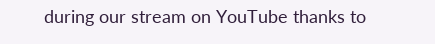during our stream on YouTube thanks to